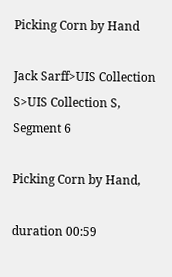Picking Corn by Hand

Jack Sarff>UIS Collection S>UIS Collection S, Segment 6

Picking Corn by Hand,

duration 00:59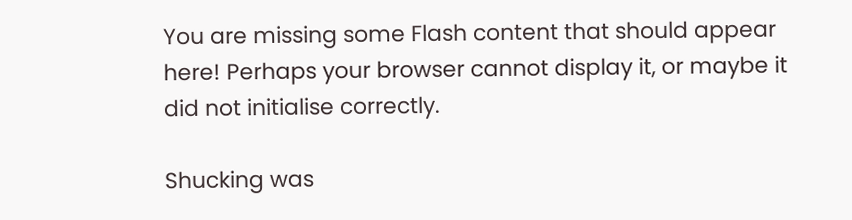You are missing some Flash content that should appear here! Perhaps your browser cannot display it, or maybe it did not initialise correctly.

Shucking was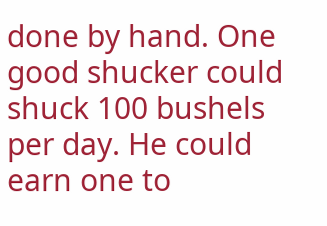done by hand. One good shucker could shuck 100 bushels per day. He could earn one to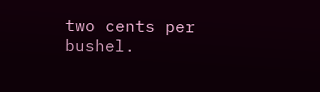two cents per bushel.